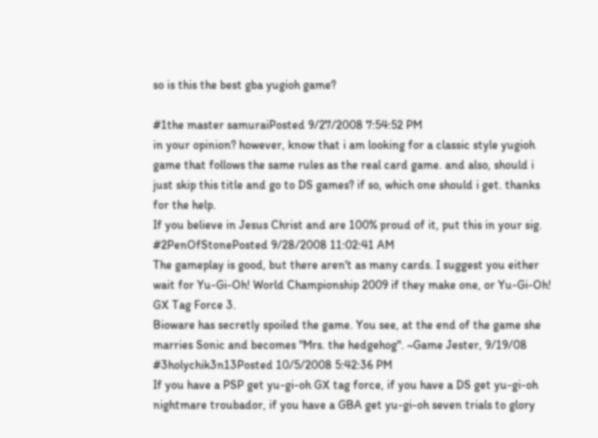so is this the best gba yugioh game?

#1the master samuraiPosted 9/27/2008 7:54:52 PM
in your opinion? however, know that i am looking for a classic style yugioh game that follows the same rules as the real card game. and also, should i just skip this title and go to DS games? if so, which one should i get. thanks for the help.
If you believe in Jesus Christ and are 100% proud of it, put this in your sig.
#2PenOfStonePosted 9/28/2008 11:02:41 AM
The gameplay is good, but there aren't as many cards. I suggest you either wait for Yu-Gi-Oh! World Championship 2009 if they make one, or Yu-Gi-Oh! GX Tag Force 3.
Bioware has secretly spoiled the game. You see, at the end of the game she marries Sonic and becomes "Mrs. the hedgehog". ~Game Jester, 9/19/08
#3holychik3n13Posted 10/5/2008 5:42:36 PM
If you have a PSP get yu-gi-oh GX tag force, if you have a DS get yu-gi-oh nightmare troubador, if you have a GBA get yu-gi-oh seven trials to glory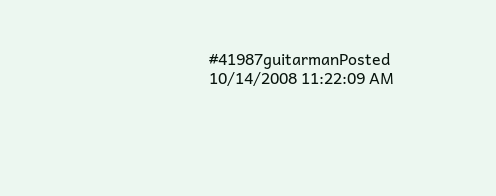#41987guitarmanPosted 10/14/2008 11:22:09 AM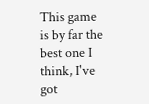This game is by far the best one I think, I've got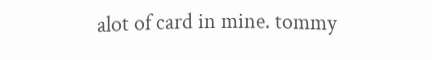alot of card in mine. tommy